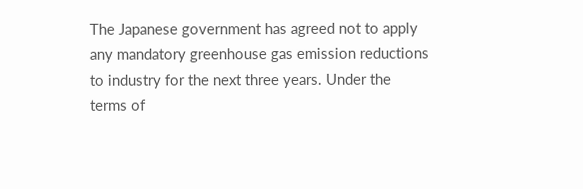The Japanese government has agreed not to apply any mandatory greenhouse gas emission reductions to industry for the next three years. Under the terms of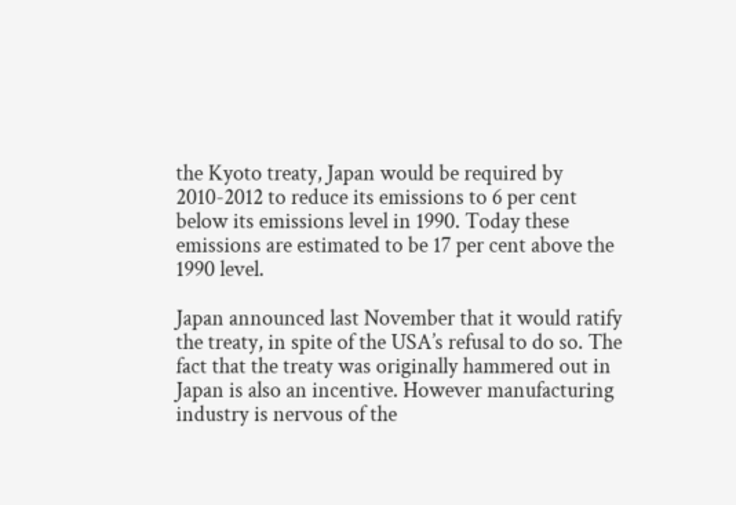the Kyoto treaty, Japan would be required by 2010-2012 to reduce its emissions to 6 per cent below its emissions level in 1990. Today these emissions are estimated to be 17 per cent above the 1990 level.

Japan announced last November that it would ratify the treaty, in spite of the USA’s refusal to do so. The fact that the treaty was originally hammered out in Japan is also an incentive. However manufacturing industry is nervous of the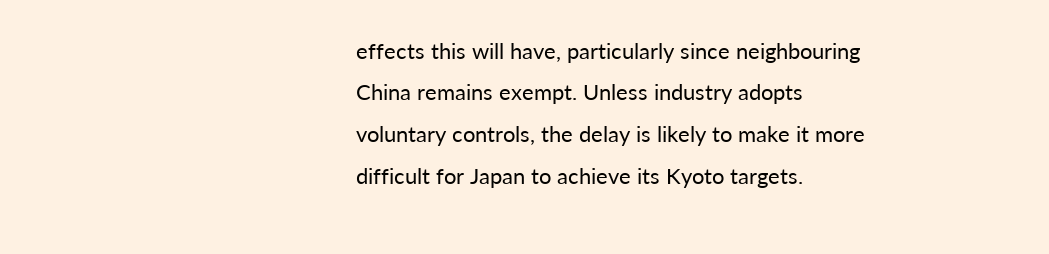effects this will have, particularly since neighbouring China remains exempt. Unless industry adopts voluntary controls, the delay is likely to make it more difficult for Japan to achieve its Kyoto targets.